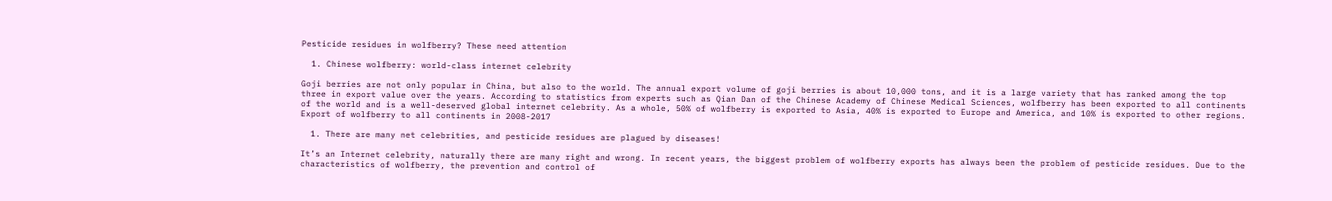Pesticide residues in wolfberry? These need attention

  1. Chinese wolfberry: world-class internet celebrity

Goji berries are not only popular in China, but also to the world. The annual export volume of goji berries is about 10,000 tons, and it is a large variety that has ranked among the top three in export value over the years. According to statistics from experts such as Qian Dan of the Chinese Academy of Chinese Medical Sciences, wolfberry has been exported to all continents of the world and is a well-deserved global internet celebrity. As a whole, 50% of wolfberry is exported to Asia, 40% is exported to Europe and America, and 10% is exported to other regions.
Export of wolfberry to all continents in 2008-2017

  1. There are many net celebrities, and pesticide residues are plagued by diseases!

It’s an Internet celebrity, naturally there are many right and wrong. In recent years, the biggest problem of wolfberry exports has always been the problem of pesticide residues. Due to the characteristics of wolfberry, the prevention and control of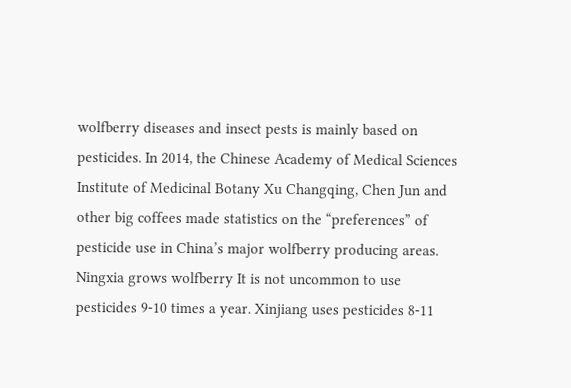wolfberry diseases and insect pests is mainly based on pesticides. In 2014, the Chinese Academy of Medical Sciences Institute of Medicinal Botany Xu Changqing, Chen Jun and other big coffees made statistics on the “preferences” of pesticide use in China’s major wolfberry producing areas. Ningxia grows wolfberry It is not uncommon to use pesticides 9-10 times a year. Xinjiang uses pesticides 8-11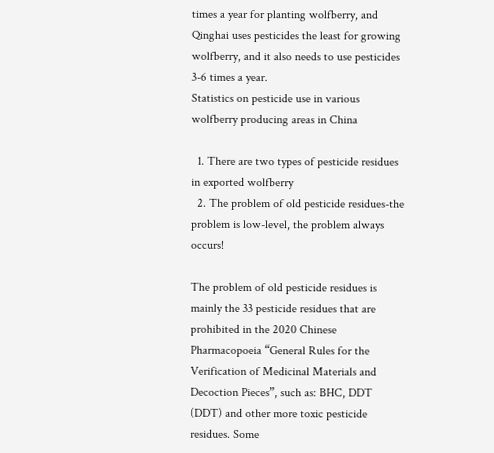times a year for planting wolfberry, and Qinghai uses pesticides the least for growing wolfberry, and it also needs to use pesticides 3-6 times a year.
Statistics on pesticide use in various wolfberry producing areas in China

  1. There are two types of pesticide residues in exported wolfberry
  2. The problem of old pesticide residues-the problem is low-level, the problem always occurs!

The problem of old pesticide residues is mainly the 33 pesticide residues that are prohibited in the 2020 Chinese Pharmacopoeia “General Rules for the Verification of Medicinal Materials and Decoction Pieces”, such as: BHC, DDT (DDT) and other more toxic pesticide residues. Some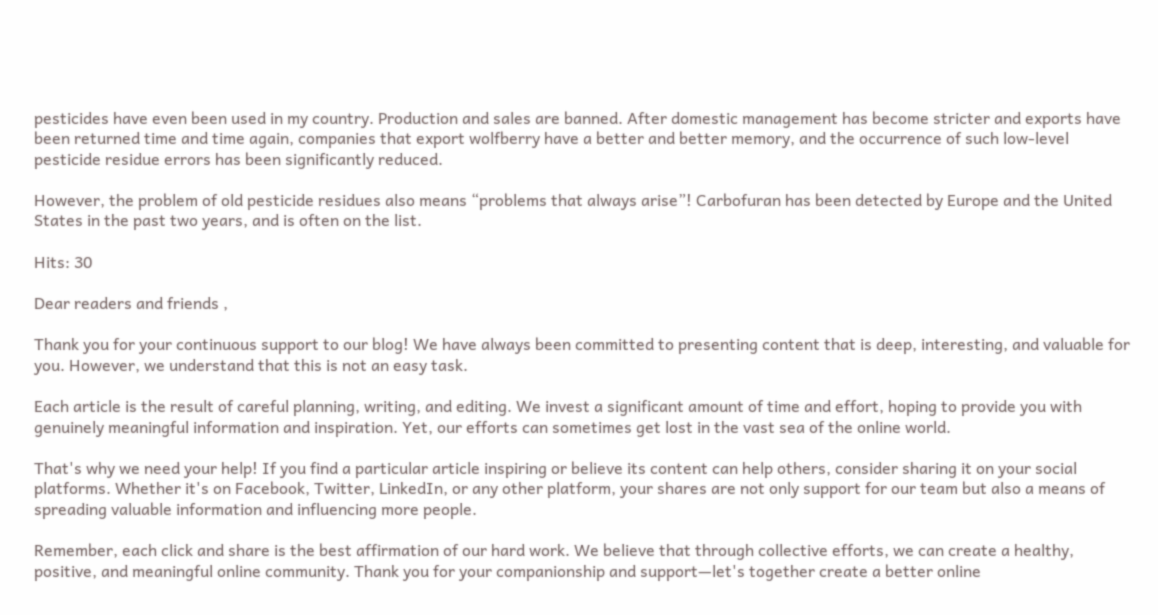pesticides have even been used in my country. Production and sales are banned. After domestic management has become stricter and exports have been returned time and time again, companies that export wolfberry have a better and better memory, and the occurrence of such low-level pesticide residue errors has been significantly reduced.

However, the problem of old pesticide residues also means “problems that always arise”! Carbofuran has been detected by Europe and the United States in the past two years, and is often on the list.

Hits: 30

Dear readers and friends ,

Thank you for your continuous support to our blog! We have always been committed to presenting content that is deep, interesting, and valuable for you. However, we understand that this is not an easy task.

Each article is the result of careful planning, writing, and editing. We invest a significant amount of time and effort, hoping to provide you with genuinely meaningful information and inspiration. Yet, our efforts can sometimes get lost in the vast sea of the online world.

That's why we need your help! If you find a particular article inspiring or believe its content can help others, consider sharing it on your social platforms. Whether it's on Facebook, Twitter, LinkedIn, or any other platform, your shares are not only support for our team but also a means of spreading valuable information and influencing more people.

Remember, each click and share is the best affirmation of our hard work. We believe that through collective efforts, we can create a healthy, positive, and meaningful online community. Thank you for your companionship and support—let's together create a better online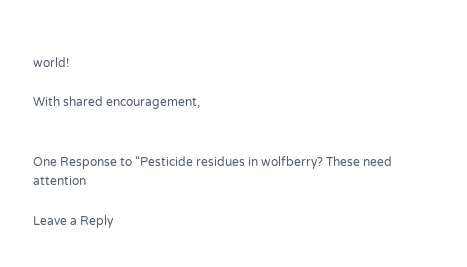world!

With shared encouragement,


One Response to “Pesticide residues in wolfberry? These need attention

Leave a Reply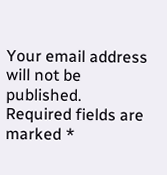Your email address will not be published. Required fields are marked *